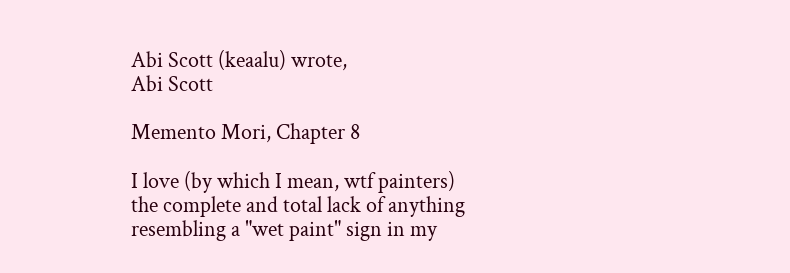Abi Scott (keaalu) wrote,
Abi Scott

Memento Mori, Chapter 8

I love (by which I mean, wtf painters) the complete and total lack of anything resembling a "wet paint" sign in my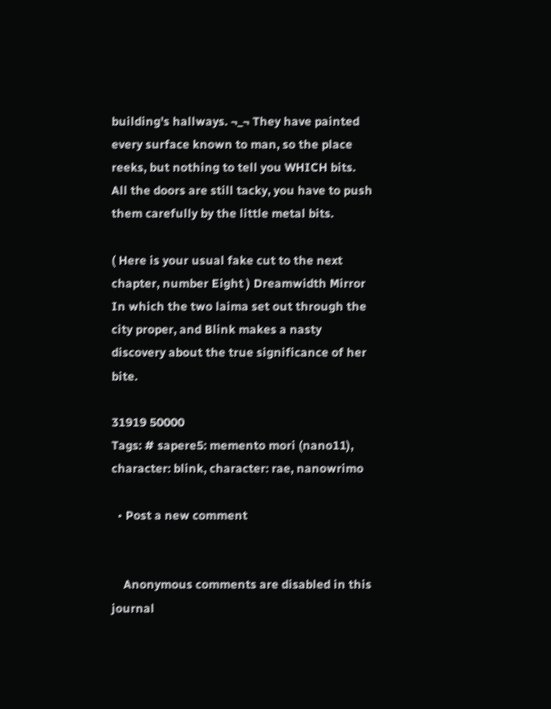building's hallways. ¬_¬ They have painted every surface known to man, so the place reeks, but nothing to tell you WHICH bits. All the doors are still tacky, you have to push them carefully by the little metal bits.

( Here is your usual fake cut to the next chapter, number Eight ) Dreamwidth Mirror In which the two laima set out through the city proper, and Blink makes a nasty discovery about the true significance of her bite.

31919 50000
Tags: # sapere5: memento mori (nano11), character: blink, character: rae, nanowrimo

  • Post a new comment


    Anonymous comments are disabled in this journal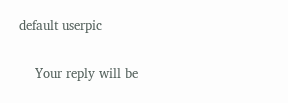default userpic

    Your reply will be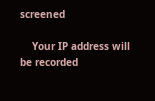screened

    Your IP address will be recorded